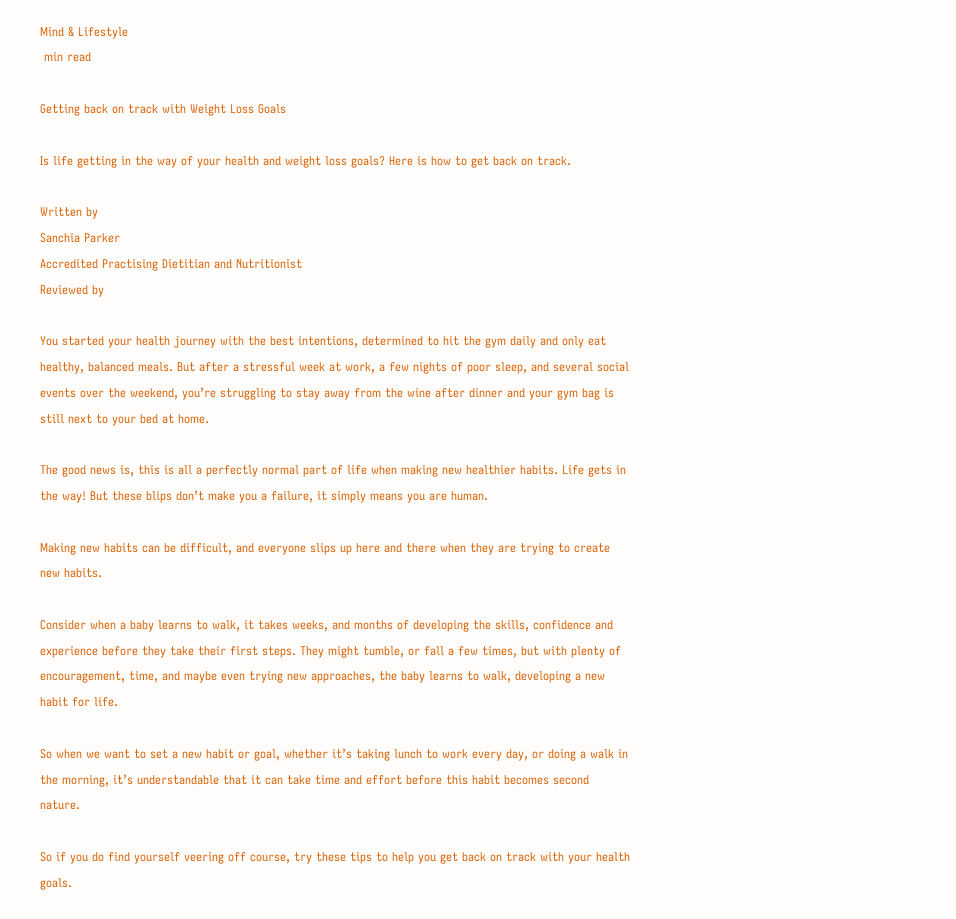Mind & Lifestyle
 min read

Getting back on track with Weight Loss Goals

Is life getting in the way of your health and weight loss goals? Here is how to get back on track.

Written by
Sanchia Parker
Accredited Practising Dietitian and Nutritionist
Reviewed by

You started your health journey with the best intentions, determined to hit the gym daily and only eat healthy, balanced meals. But after a stressful week at work, a few nights of poor sleep, and several social events over the weekend, you’re struggling to stay away from the wine after dinner and your gym bag is still next to your bed at home.

The good news is, this is all a perfectly normal part of life when making new healthier habits. Life gets in the way! But these blips don’t make you a failure, it simply means you are human.

Making new habits can be difficult, and everyone slips up here and there when they are trying to create new habits.

Consider when a baby learns to walk, it takes weeks, and months of developing the skills, confidence and experience before they take their first steps. They might tumble, or fall a few times, but with plenty of encouragement, time, and maybe even trying new approaches, the baby learns to walk, developing a new habit for life.

So when we want to set a new habit or goal, whether it’s taking lunch to work every day, or doing a walk in the morning, it’s understandable that it can take time and effort before this habit becomes second nature.

So if you do find yourself veering off course, try these tips to help you get back on track with your health goals.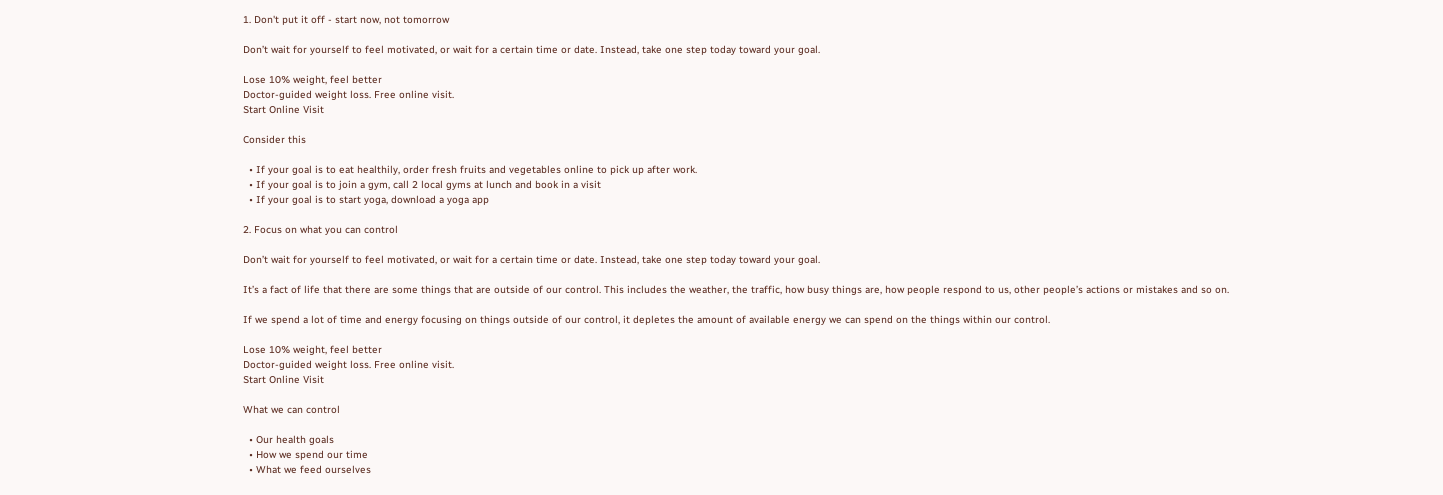1. Don't put it off - start now, not tomorrow

Don’t wait for yourself to feel motivated, or wait for a certain time or date. Instead, take one step today toward your goal.

Lose 10% weight, feel better
Doctor-guided weight loss. Free online visit.
Start Online Visit

Consider this

  • If your goal is to eat healthily, order fresh fruits and vegetables online to pick up after work.
  • If your goal is to join a gym, call 2 local gyms at lunch and book in a visit
  • If your goal is to start yoga, download a yoga app

2. Focus on what you can control

Don’t wait for yourself to feel motivated, or wait for a certain time or date. Instead, take one step today toward your goal.

It’s a fact of life that there are some things that are outside of our control. This includes the weather, the traffic, how busy things are, how people respond to us, other people’s actions or mistakes and so on.

If we spend a lot of time and energy focusing on things outside of our control, it depletes the amount of available energy we can spend on the things within our control.

Lose 10% weight, feel better
Doctor-guided weight loss. Free online visit.
Start Online Visit

What we can control

  • Our health goals
  • How we spend our time
  • What we feed ourselves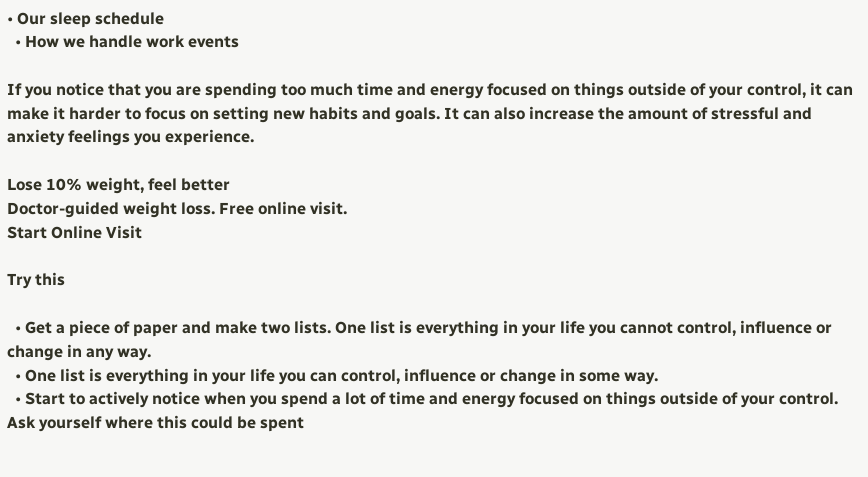• Our sleep schedule
  • How we handle work events

If you notice that you are spending too much time and energy focused on things outside of your control, it can make it harder to focus on setting new habits and goals. It can also increase the amount of stressful and anxiety feelings you experience.

Lose 10% weight, feel better
Doctor-guided weight loss. Free online visit.
Start Online Visit

Try this

  • Get a piece of paper and make two lists. One list is everything in your life you cannot control, influence or change in any way.
  • One list is everything in your life you can control, influence or change in some way.
  • Start to actively notice when you spend a lot of time and energy focused on things outside of your control. Ask yourself where this could be spent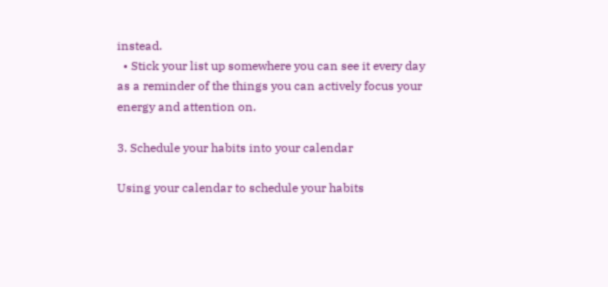instead.
  • Stick your list up somewhere you can see it every day as a reminder of the things you can actively focus your energy and attention on.

3. Schedule your habits into your calendar

Using your calendar to schedule your habits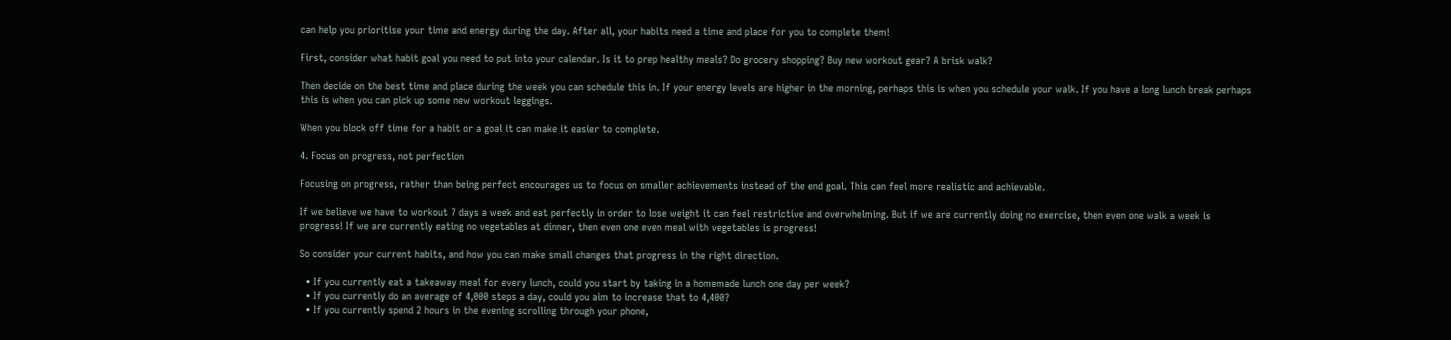can help you prioritise your time and energy during the day. After all, your habits need a time and place for you to complete them!

First, consider what habit goal you need to put into your calendar. Is it to prep healthy meals? Do grocery shopping? Buy new workout gear? A brisk walk?

Then decide on the best time and place during the week you can schedule this in. If your energy levels are higher in the morning, perhaps this is when you schedule your walk. If you have a long lunch break perhaps this is when you can pick up some new workout leggings.

When you block off time for a habit or a goal it can make it easier to complete.

4. Focus on progress, not perfection

Focusing on progress, rather than being perfect encourages us to focus on smaller achievements instead of the end goal. This can feel more realistic and achievable.

If we believe we have to workout 7 days a week and eat perfectly in order to lose weight it can feel restrictive and overwhelming. But if we are currently doing no exercise, then even one walk a week is progress! If we are currently eating no vegetables at dinner, then even one even meal with vegetables is progress!

So consider your current habits, and how you can make small changes that progress in the right direction.

  • If you currently eat a takeaway meal for every lunch, could you start by taking in a homemade lunch one day per week?
  • If you currently do an average of 4,000 steps a day, could you aim to increase that to 4,400?
  • If you currently spend 2 hours in the evening scrolling through your phone,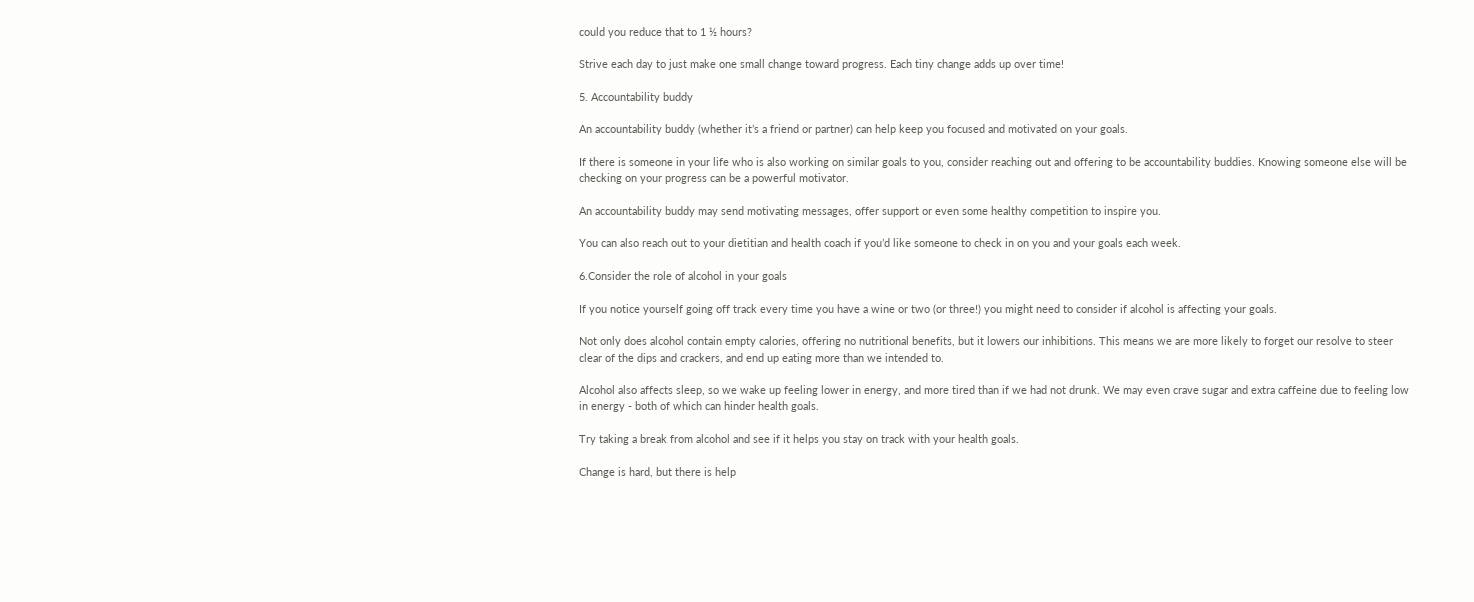could you reduce that to 1 ½ hours?

Strive each day to just make one small change toward progress. Each tiny change adds up over time!

5. Accountability buddy

An accountability buddy (whether it’s a friend or partner) can help keep you focused and motivated on your goals.

If there is someone in your life who is also working on similar goals to you, consider reaching out and offering to be accountability buddies. Knowing someone else will be checking on your progress can be a powerful motivator.

An accountability buddy may send motivating messages, offer support or even some healthy competition to inspire you.

You can also reach out to your dietitian and health coach if you’d like someone to check in on you and your goals each week.

6.Consider the role of alcohol in your goals

If you notice yourself going off track every time you have a wine or two (or three!) you might need to consider if alcohol is affecting your goals.

Not only does alcohol contain empty calories, offering no nutritional benefits, but it lowers our inhibitions. This means we are more likely to forget our resolve to steer clear of the dips and crackers, and end up eating more than we intended to.

Alcohol also affects sleep, so we wake up feeling lower in energy, and more tired than if we had not drunk. We may even crave sugar and extra caffeine due to feeling low in energy - both of which can hinder health goals.

Try taking a break from alcohol and see if it helps you stay on track with your health goals.

Change is hard, but there is help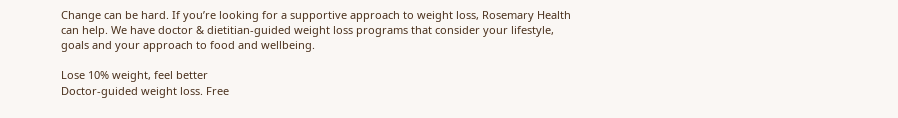Change can be hard. If you’re looking for a supportive approach to weight loss, Rosemary Health can help. We have doctor & dietitian-guided weight loss programs that consider your lifestyle, goals and your approach to food and wellbeing.

Lose 10% weight, feel better
Doctor-guided weight loss. Free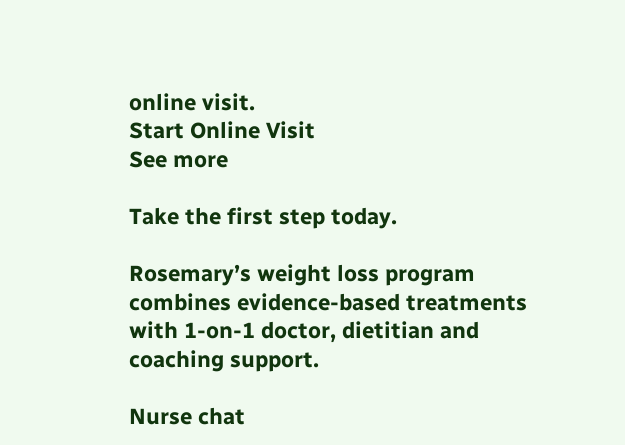online visit.
Start Online Visit
See more

Take the first step today.

Rosemary’s weight loss program combines evidence-based treatments with 1-on-1 doctor, dietitian and coaching support.

Nurse chat